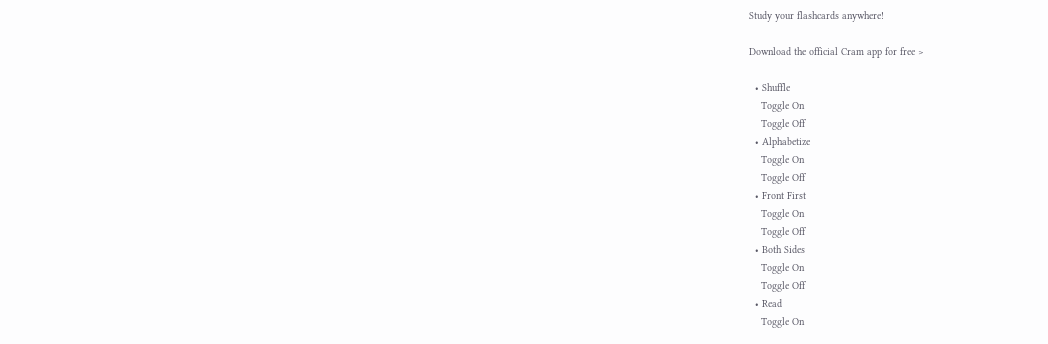Study your flashcards anywhere!

Download the official Cram app for free >

  • Shuffle
    Toggle On
    Toggle Off
  • Alphabetize
    Toggle On
    Toggle Off
  • Front First
    Toggle On
    Toggle Off
  • Both Sides
    Toggle On
    Toggle Off
  • Read
    Toggle On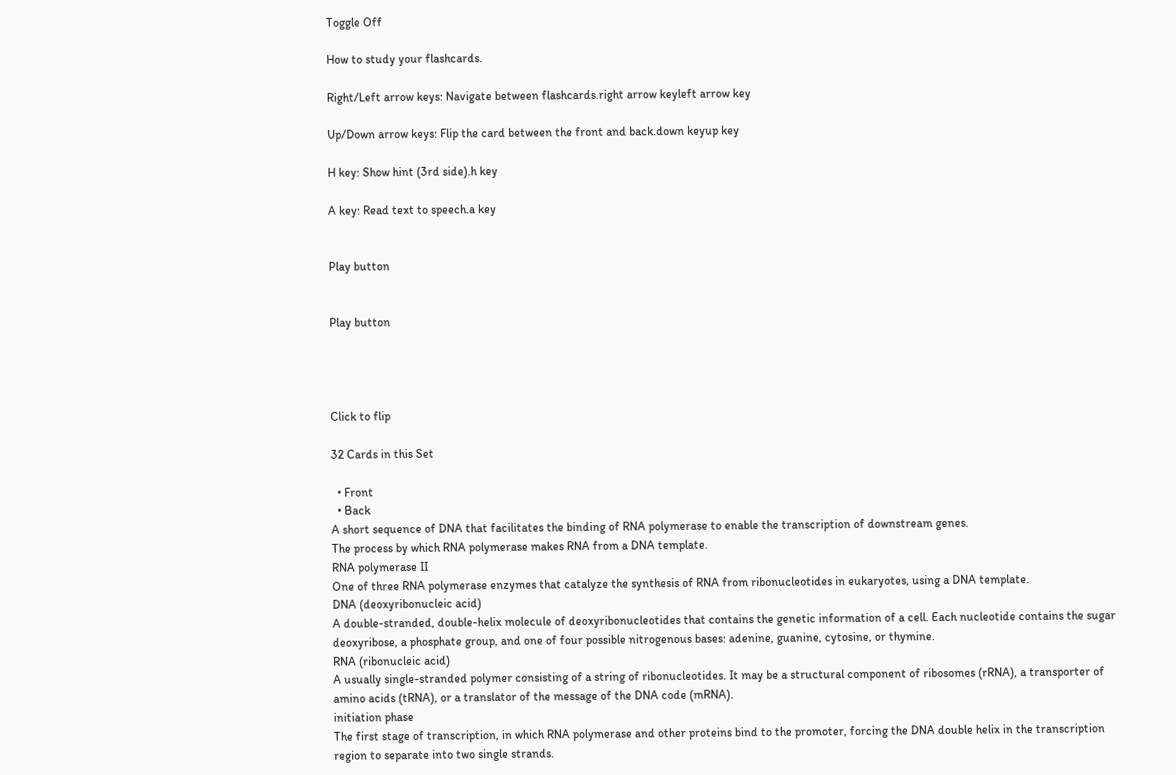Toggle Off

How to study your flashcards.

Right/Left arrow keys: Navigate between flashcards.right arrow keyleft arrow key

Up/Down arrow keys: Flip the card between the front and back.down keyup key

H key: Show hint (3rd side).h key

A key: Read text to speech.a key


Play button


Play button




Click to flip

32 Cards in this Set

  • Front
  • Back
A short sequence of DNA that facilitates the binding of RNA polymerase to enable the transcription of downstream genes.
The process by which RNA polymerase makes RNA from a DNA template.
RNA polymerase II
One of three RNA polymerase enzymes that catalyze the synthesis of RNA from ribonucleotides in eukaryotes, using a DNA template.
DNA (deoxyribonucleic acid)
A double-stranded, double-helix molecule of deoxyribonucleotides that contains the genetic information of a cell. Each nucleotide contains the sugar deoxyribose, a phosphate group, and one of four possible nitrogenous bases: adenine, guanine, cytosine, or thymine.
RNA (ribonucleic acid)
A usually single-stranded polymer consisting of a string of ribonucleotides. It may be a structural component of ribosomes (rRNA), a transporter of amino acids (tRNA), or a translator of the message of the DNA code (mRNA).
initiation phase
The first stage of transcription, in which RNA polymerase and other proteins bind to the promoter, forcing the DNA double helix in the transcription region to separate into two single strands.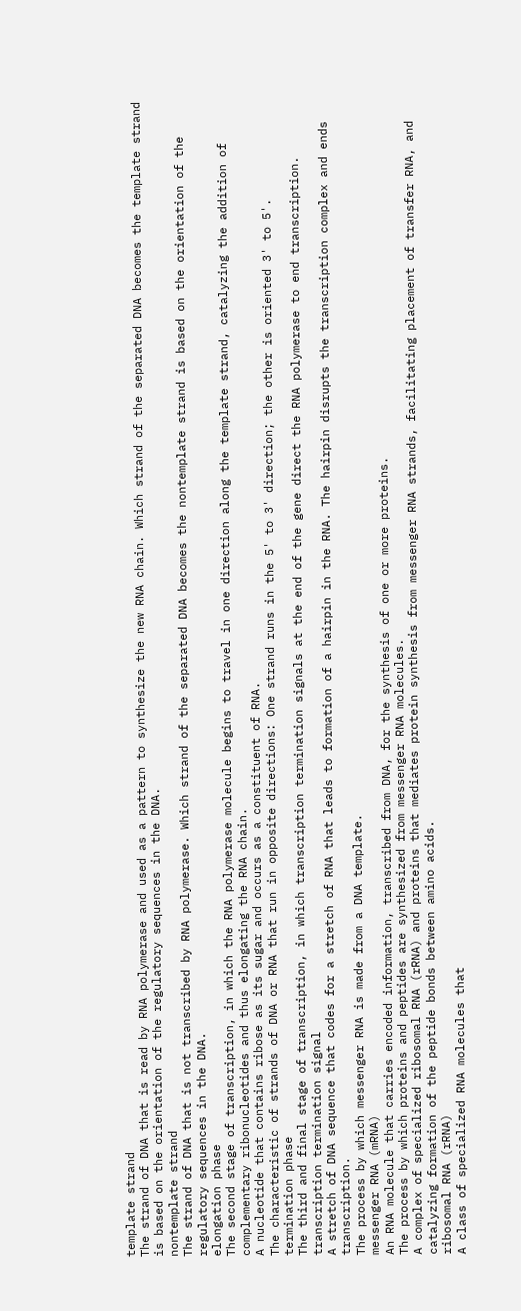template strand
The strand of DNA that is read by RNA polymerase and used as a pattern to synthesize the new RNA chain. Which strand of the separated DNA becomes the template strand is based on the orientation of the regulatory sequences in the DNA.
nontemplate strand
The strand of DNA that is not transcribed by RNA polymerase. Which strand of the separated DNA becomes the nontemplate strand is based on the orientation of the regulatory sequences in the DNA.
elongation phase
The second stage of transcription, in which the RNA polymerase molecule begins to travel in one direction along the template strand, catalyzing the addition of complementary ribonucleotides and thus elongating the RNA chain.
A nucleotide that contains ribose as its sugar and occurs as a constituent of RNA.
The characteristic of strands of DNA or RNA that run in opposite directions: One strand runs in the 5' to 3' direction; the other is oriented 3' to 5'.
termination phase
The third and final stage of transcription, in which transcription termination signals at the end of the gene direct the RNA polymerase to end transcription.
transcription termination signal
A stretch of DNA sequence that codes for a stretch of RNA that leads to formation of a hairpin in the RNA. The hairpin disrupts the transcription complex and ends transcription.
The process by which messenger RNA is made from a DNA template.
messenger RNA (mRNA)
An RNA molecule that carries encoded information, transcribed from DNA, for the synthesis of one or more proteins.
The process by which proteins and peptides are synthesized from messenger RNA molecules.
A complex of specialized ribosomal RNA (rRNA) and proteins that mediates protein synthesis from messenger RNA strands, facilitating placement of transfer RNA, and catalyzing formation of the peptide bonds between amino acids.
ribosomal RNA (rRNA)
A class of specialized RNA molecules that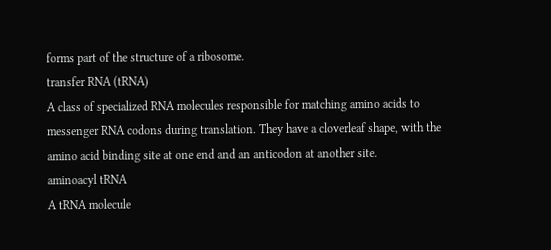forms part of the structure of a ribosome.
transfer RNA (tRNA)
A class of specialized RNA molecules responsible for matching amino acids to messenger RNA codons during translation. They have a cloverleaf shape, with the amino acid binding site at one end and an anticodon at another site.
aminoacyl tRNA
A tRNA molecule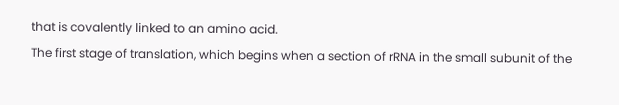that is covalently linked to an amino acid.
The first stage of translation, which begins when a section of rRNA in the small subunit of the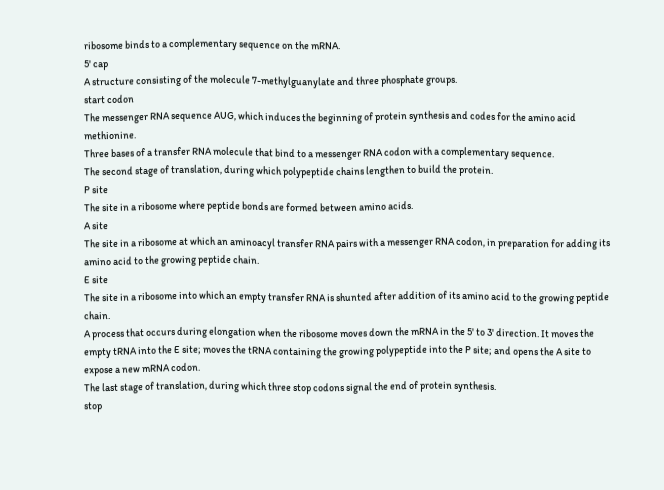ribosome binds to a complementary sequence on the mRNA.
5' cap
A structure consisting of the molecule 7-methylguanylate and three phosphate groups.
start codon
The messenger RNA sequence AUG, which induces the beginning of protein synthesis and codes for the amino acid methionine.
Three bases of a transfer RNA molecule that bind to a messenger RNA codon with a complementary sequence.
The second stage of translation, during which polypeptide chains lengthen to build the protein.
P site
The site in a ribosome where peptide bonds are formed between amino acids.
A site
The site in a ribosome at which an aminoacyl transfer RNA pairs with a messenger RNA codon, in preparation for adding its amino acid to the growing peptide chain.
E site
The site in a ribosome into which an empty transfer RNA is shunted after addition of its amino acid to the growing peptide chain.
A process that occurs during elongation when the ribosome moves down the mRNA in the 5' to 3' direction. It moves the empty tRNA into the E site; moves the tRNA containing the growing polypeptide into the P site; and opens the A site to expose a new mRNA codon.
The last stage of translation, during which three stop codons signal the end of protein synthesis.
stop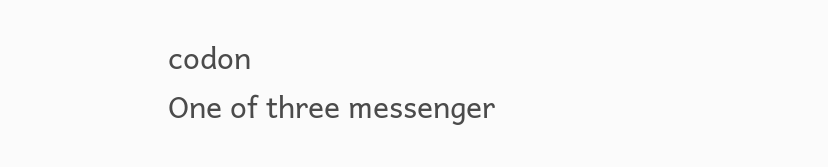codon
One of three messenger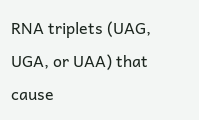RNA triplets (UAG, UGA, or UAA) that cause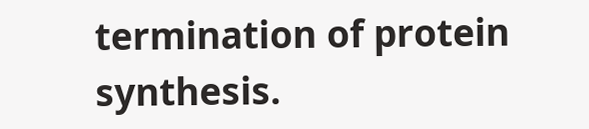termination of protein synthesis.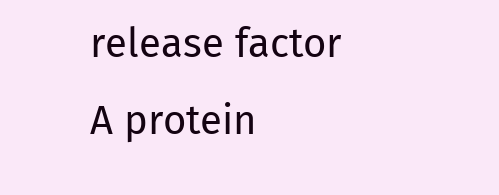release factor
A protein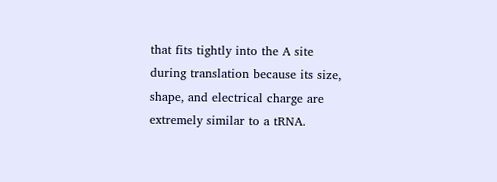that fits tightly into the A site during translation because its size, shape, and electrical charge are extremely similar to a tRNA.